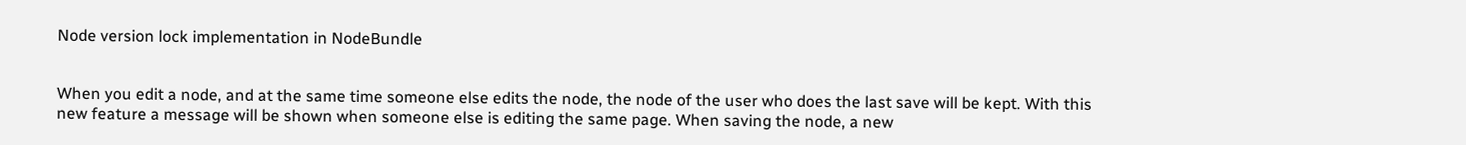Node version lock implementation in NodeBundle


When you edit a node, and at the same time someone else edits the node, the node of the user who does the last save will be kept. With this new feature a message will be shown when someone else is editing the same page. When saving the node, a new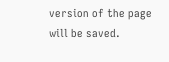version of the page will be saved.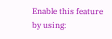Enable this feature by using: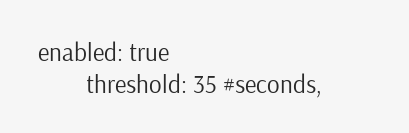enabled: true
        threshold: 35 #seconds,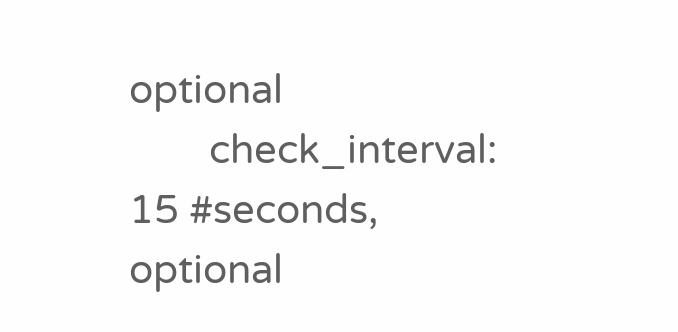optional
        check_interval: 15 #seconds, optional